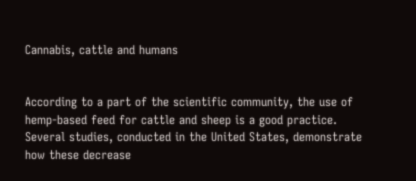Cannabis, cattle and humans


According to a part of the scientific community, the use of hemp-based feed for cattle and sheep is a good practice. Several studies, conducted in the United States, demonstrate how these decrease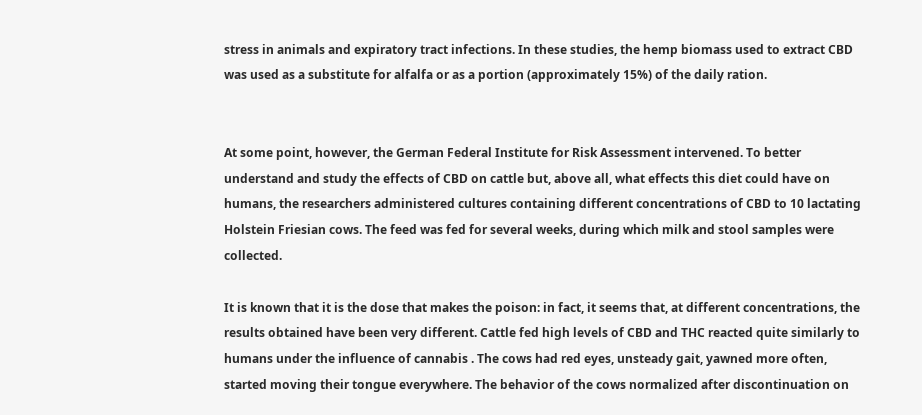stress in animals and expiratory tract infections. In these studies, the hemp biomass used to extract CBD was used as a substitute for alfalfa or as a portion (approximately 15%) of the daily ration.


At some point, however, the German Federal Institute for Risk Assessment intervened. To better understand and study the effects of CBD on cattle but, above all, what effects this diet could have on humans, the researchers administered cultures containing different concentrations of CBD to 10 lactating Holstein Friesian cows. The feed was fed for several weeks, during which milk and stool samples were collected.

It is known that it is the dose that makes the poison: in fact, it seems that, at different concentrations, the results obtained have been very different. Cattle fed high levels of CBD and THC reacted quite similarly to humans under the influence of cannabis . The cows had red eyes, unsteady gait, yawned more often, started moving their tongue everywhere. The behavior of the cows normalized after discontinuation on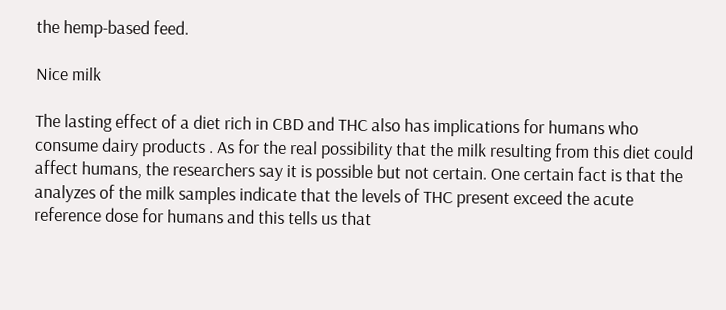the hemp-based feed.

Nice milk

The lasting effect of a diet rich in CBD and THC also has implications for humans who consume dairy products . As for the real possibility that the milk resulting from this diet could affect humans, the researchers say it is possible but not certain. One certain fact is that the analyzes of the milk samples indicate that the levels of THC present exceed the acute reference dose for humans and this tells us that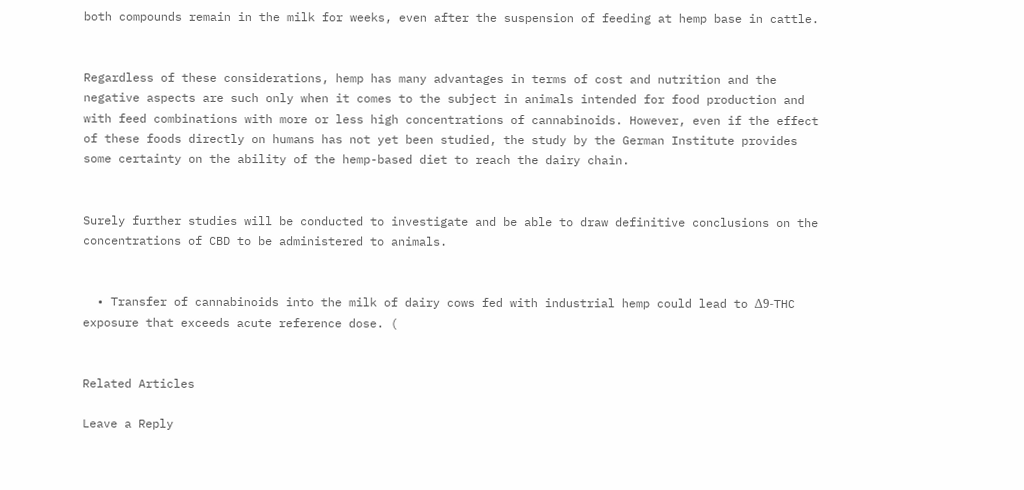both compounds remain in the milk for weeks, even after the suspension of feeding at hemp base in cattle.


Regardless of these considerations, hemp has many advantages in terms of cost and nutrition and the negative aspects are such only when it comes to the subject in animals intended for food production and with feed combinations with more or less high concentrations of cannabinoids. However, even if the effect of these foods directly on humans has not yet been studied, the study by the German Institute provides some certainty on the ability of the hemp-based diet to reach the dairy chain.


Surely further studies will be conducted to investigate and be able to draw definitive conclusions on the concentrations of CBD to be administered to animals.


  • Transfer of cannabinoids into the milk of dairy cows fed with industrial hemp could lead to Δ9-THC exposure that exceeds acute reference dose. (


Related Articles

Leave a Reply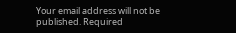Your email address will not be published. Required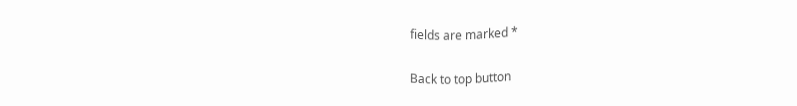fields are marked *

Back to top button